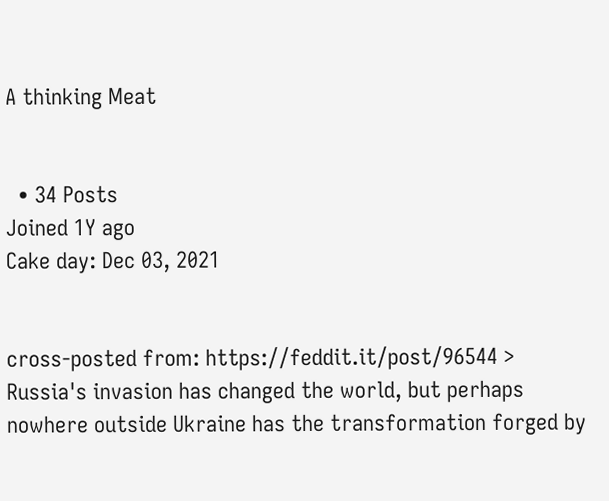A thinking Meat


  • 34 Posts
Joined 1Y ago
Cake day: Dec 03, 2021


cross-posted from: https://feddit.it/post/96544 > Russia's invasion has changed the world, but perhaps nowhere outside Ukraine has the transformation forged by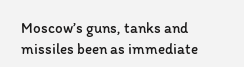Moscow’s guns, tanks and missiles been as immediate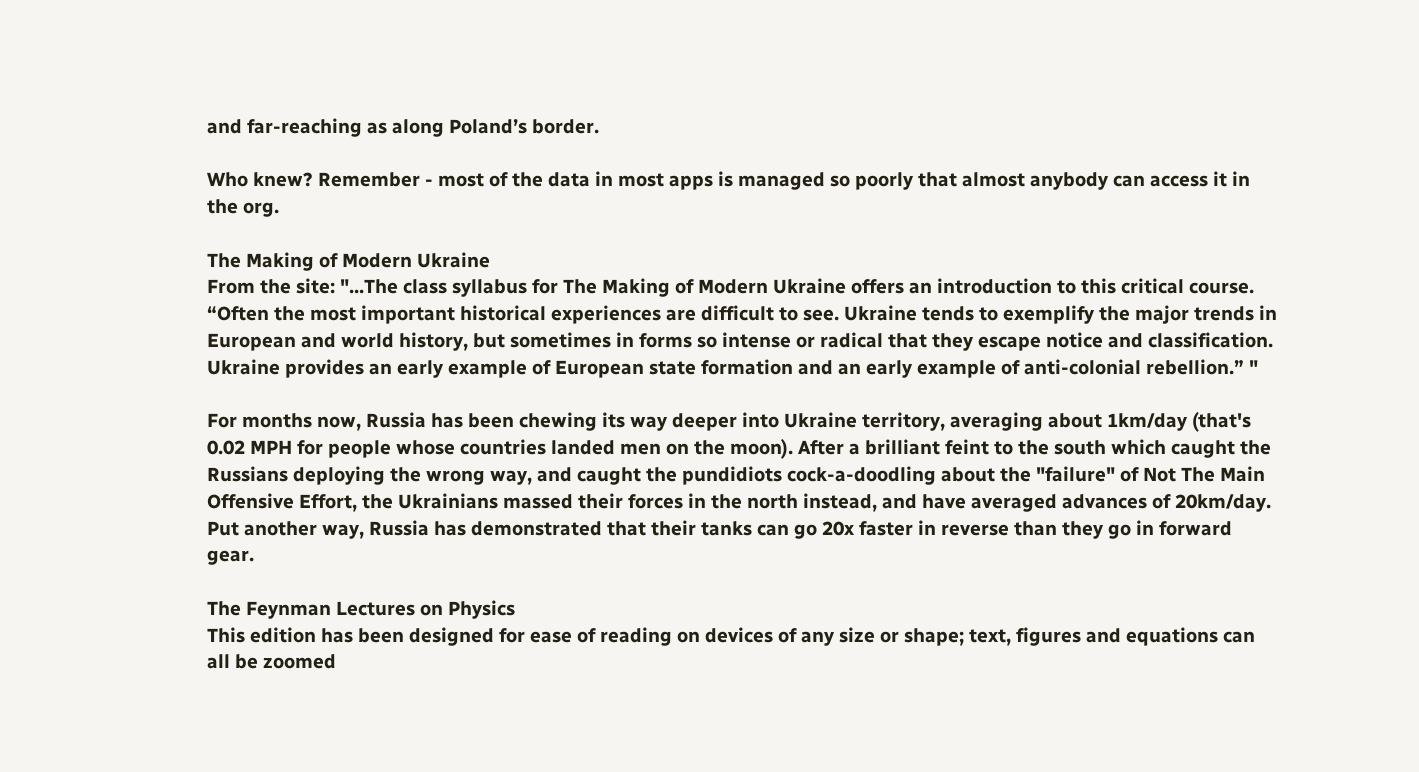and far-reaching as along Poland’s border.

Who knew? Remember - most of the data in most apps is managed so poorly that almost anybody can access it in the org.

The Making of Modern Ukraine
From the site: "...The class syllabus for The Making of Modern Ukraine offers an introduction to this critical course. “Often the most important historical experiences are difficult to see. Ukraine tends to exemplify the major trends in European and world history, but sometimes in forms so intense or radical that they escape notice and classification. Ukraine provides an early example of European state formation and an early example of anti-colonial rebellion.” "

For months now, Russia has been chewing its way deeper into Ukraine territory, averaging about 1km/day (that's 0.02 MPH for people whose countries landed men on the moon). After a brilliant feint to the south which caught the Russians deploying the wrong way, and caught the pundidiots cock-a-doodling about the "failure" of Not The Main Offensive Effort, the Ukrainians massed their forces in the north instead, and have averaged advances of 20km/day. Put another way, Russia has demonstrated that their tanks can go 20x faster in reverse than they go in forward gear.

The Feynman Lectures on Physics
This edition has been designed for ease of reading on devices of any size or shape; text, figures and equations can all be zoomed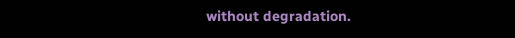without degradation.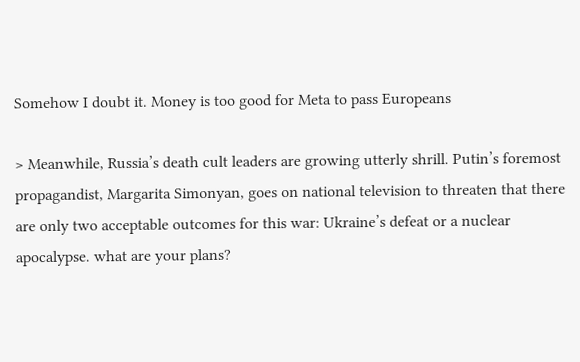Somehow I doubt it. Money is too good for Meta to pass Europeans

> Meanwhile, Russia’s death cult leaders are growing utterly shrill. Putin’s foremost propagandist, Margarita Simonyan, goes on national television to threaten that there are only two acceptable outcomes for this war: Ukraine’s defeat or a nuclear apocalypse. what are your plans?